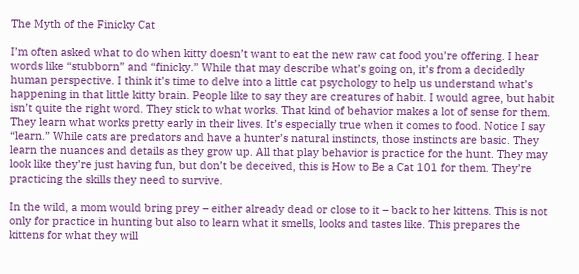The Myth of the Finicky Cat

I’m often asked what to do when kitty doesn’t want to eat the new raw cat food you’re offering. I hear words like “stubborn” and “finicky.” While that may describe what’s going on, it’s from a decidedly human perspective. I think it’s time to delve into a little cat psychology to help us understand what’s happening in that little kitty brain. People like to say they are creatures of habit. I would agree, but habit isn’t quite the right word. They stick to what works. That kind of behavior makes a lot of sense for them. They learn what works pretty early in their lives. It’s especially true when it comes to food. Notice I say “learn.” While cats are predators and have a hunter’s natural instincts, those instincts are basic. They learn the nuances and details as they grow up. All that play behavior is practice for the hunt. They may look like they’re just having fun, but don’t be deceived, this is How to Be a Cat 101 for them. They’re practicing the skills they need to survive.

In the wild, a mom would bring prey – either already dead or close to it – back to her kittens. This is not only for practice in hunting but also to learn what it smells, looks and tastes like. This prepares the kittens for what they will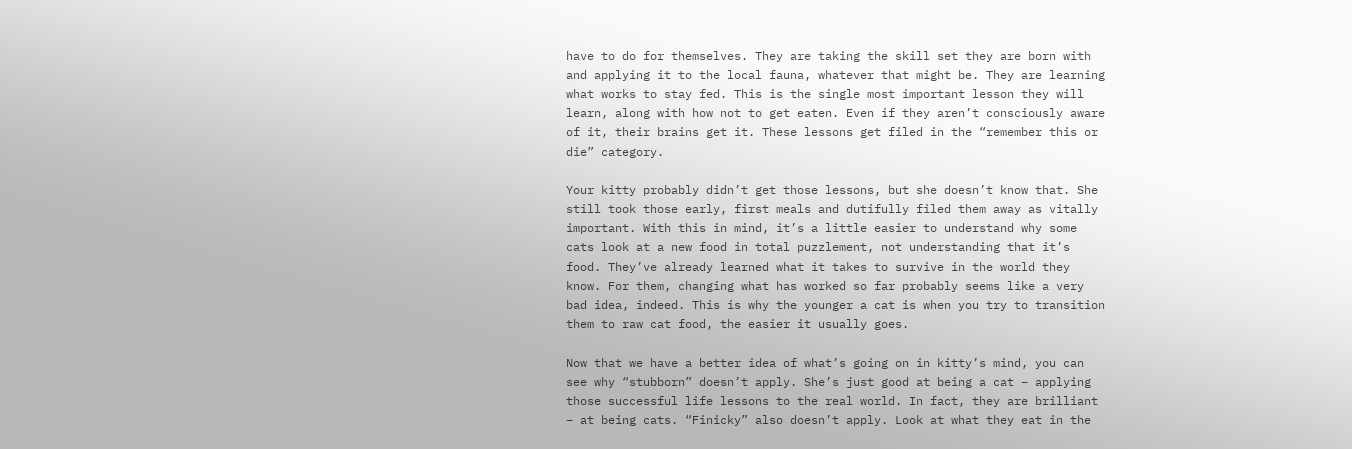have to do for themselves. They are taking the skill set they are born with and applying it to the local fauna, whatever that might be. They are learning what works to stay fed. This is the single most important lesson they will learn, along with how not to get eaten. Even if they aren’t consciously aware of it, their brains get it. These lessons get filed in the “remember this or die” category.

Your kitty probably didn’t get those lessons, but she doesn’t know that. She still took those early, first meals and dutifully filed them away as vitally important. With this in mind, it’s a little easier to understand why some cats look at a new food in total puzzlement, not understanding that it’s food. They’ve already learned what it takes to survive in the world they know. For them, changing what has worked so far probably seems like a very bad idea, indeed. This is why the younger a cat is when you try to transition them to raw cat food, the easier it usually goes.

Now that we have a better idea of what’s going on in kitty’s mind, you can see why “stubborn” doesn’t apply. She’s just good at being a cat – applying those successful life lessons to the real world. In fact, they are brilliant – at being cats. “Finicky” also doesn’t apply. Look at what they eat in the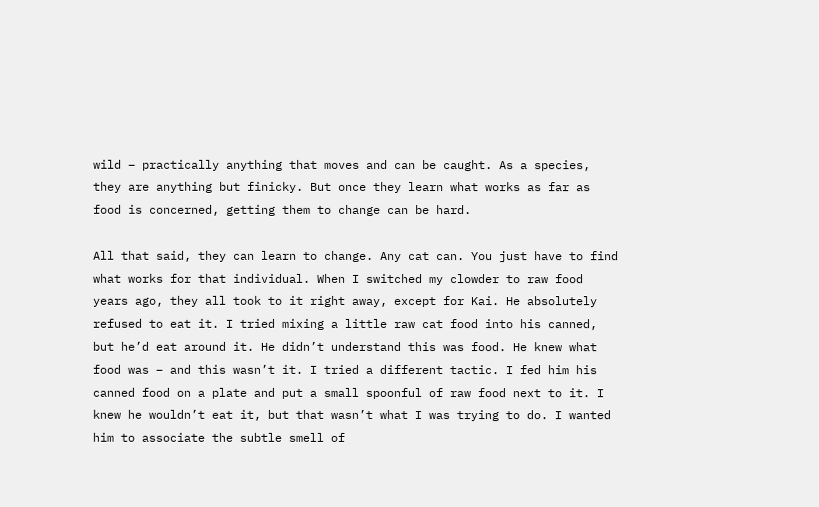wild – practically anything that moves and can be caught. As a species, they are anything but finicky. But once they learn what works as far as food is concerned, getting them to change can be hard.

All that said, they can learn to change. Any cat can. You just have to find what works for that individual. When I switched my clowder to raw food years ago, they all took to it right away, except for Kai. He absolutely refused to eat it. I tried mixing a little raw cat food into his canned, but he’d eat around it. He didn’t understand this was food. He knew what food was – and this wasn’t it. I tried a different tactic. I fed him his canned food on a plate and put a small spoonful of raw food next to it. I knew he wouldn’t eat it, but that wasn’t what I was trying to do. I wanted him to associate the subtle smell of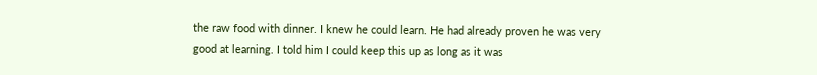the raw food with dinner. I knew he could learn. He had already proven he was very good at learning. I told him I could keep this up as long as it was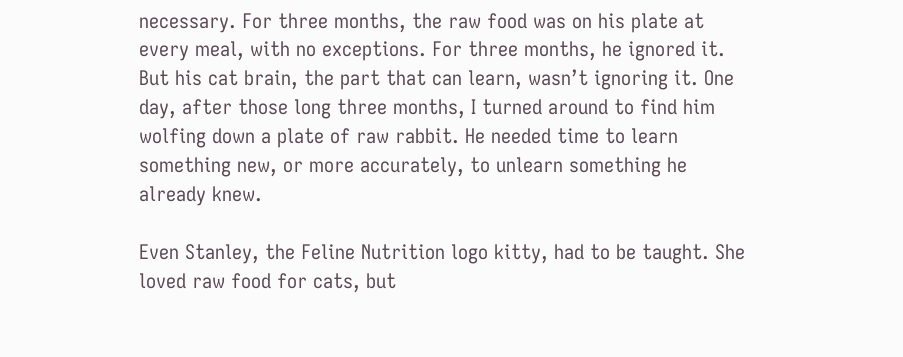necessary. For three months, the raw food was on his plate at every meal, with no exceptions. For three months, he ignored it. But his cat brain, the part that can learn, wasn’t ignoring it. One day, after those long three months, I turned around to find him wolfing down a plate of raw rabbit. He needed time to learn something new, or more accurately, to unlearn something he already knew.

Even Stanley, the Feline Nutrition logo kitty, had to be taught. She loved raw food for cats, but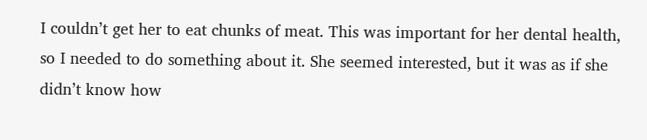I couldn’t get her to eat chunks of meat. This was important for her dental health, so I needed to do something about it. She seemed interested, but it was as if she didn’t know how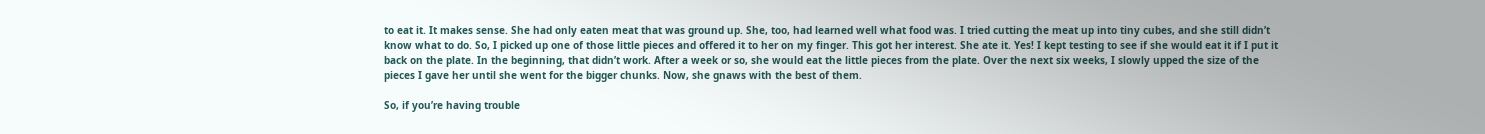to eat it. It makes sense. She had only eaten meat that was ground up. She, too, had learned well what food was. I tried cutting the meat up into tiny cubes, and she still didn’t know what to do. So, I picked up one of those little pieces and offered it to her on my finger. This got her interest. She ate it. Yes! I kept testing to see if she would eat it if I put it back on the plate. In the beginning, that didn’t work. After a week or so, she would eat the little pieces from the plate. Over the next six weeks, I slowly upped the size of the pieces I gave her until she went for the bigger chunks. Now, she gnaws with the best of them.

So, if you’re having trouble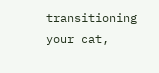transitioning your cat,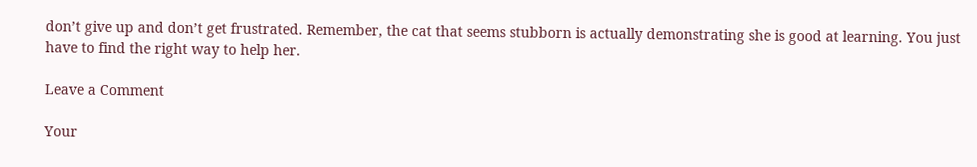don’t give up and don’t get frustrated. Remember, the cat that seems stubborn is actually demonstrating she is good at learning. You just have to find the right way to help her.

Leave a Comment

Your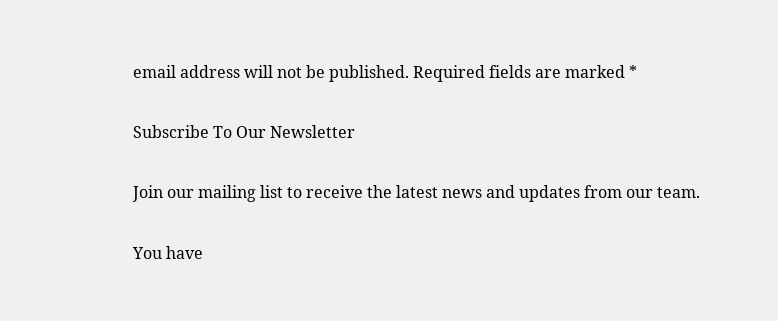email address will not be published. Required fields are marked *

Subscribe To Our Newsletter

Join our mailing list to receive the latest news and updates from our team.

You have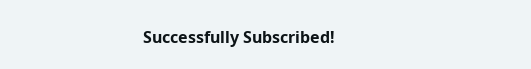Successfully Subscribed!